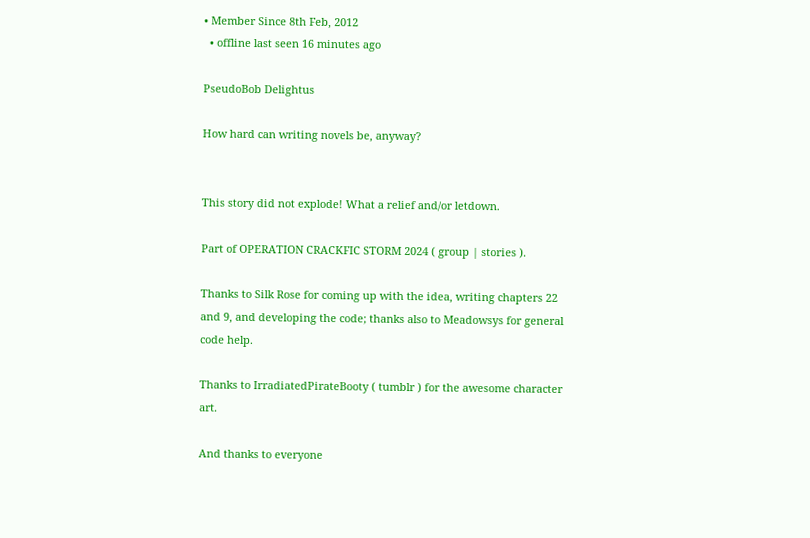• Member Since 8th Feb, 2012
  • offline last seen 16 minutes ago

PseudoBob Delightus

How hard can writing novels be, anyway?


This story did not explode! What a relief and/or letdown.

Part of OPERATION CRACKFIC STORM 2024 ( group | stories ).

Thanks to Silk Rose for coming up with the idea, writing chapters 22 and 9, and developing the code; thanks also to Meadowsys for general code help.

Thanks to IrradiatedPirateBooty ( tumblr ) for the awesome character art.

And thanks to everyone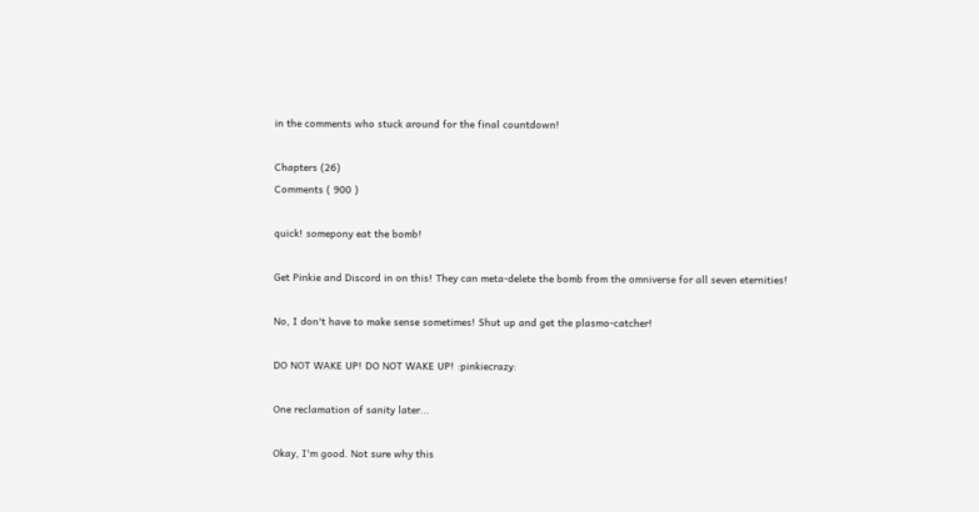in the comments who stuck around for the final countdown!

Chapters (26)
Comments ( 900 )

quick! somepony eat the bomb!

Get Pinkie and Discord in on this! They can meta-delete the bomb from the omniverse for all seven eternities!

No, I don't have to make sense sometimes! Shut up and get the plasmo-catcher!

DO NOT WAKE UP! DO NOT WAKE UP! :pinkiecrazy:

One reclamation of sanity later...

Okay, I'm good. Not sure why this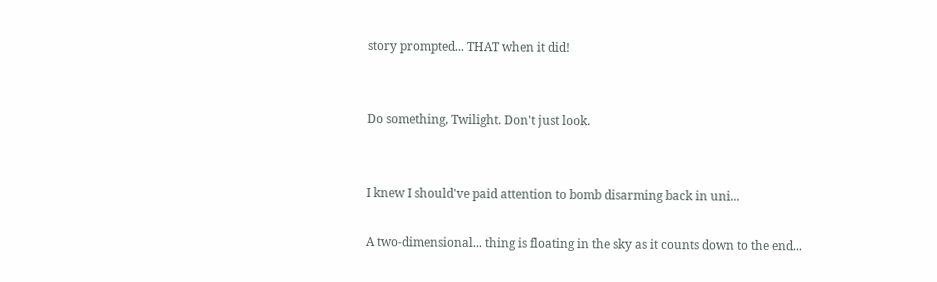story prompted... THAT when it did!


Do something, Twilight. Don't just look.


I knew I should've paid attention to bomb disarming back in uni...

A two-dimensional... thing is floating in the sky as it counts down to the end...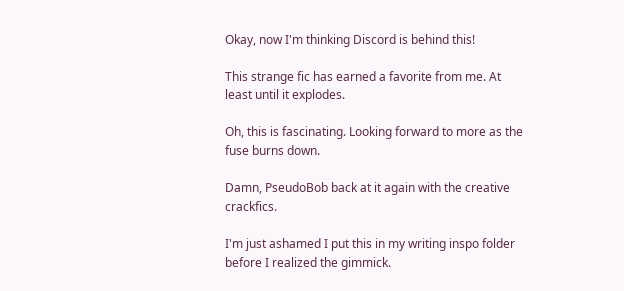Okay, now I'm thinking Discord is behind this!

This strange fic has earned a favorite from me. At least until it explodes.

Oh, this is fascinating. Looking forward to more as the fuse burns down.

Damn, PseudoBob back at it again with the creative crackfics.

I'm just ashamed I put this in my writing inspo folder before I realized the gimmick.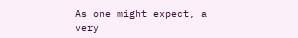As one might expect, a very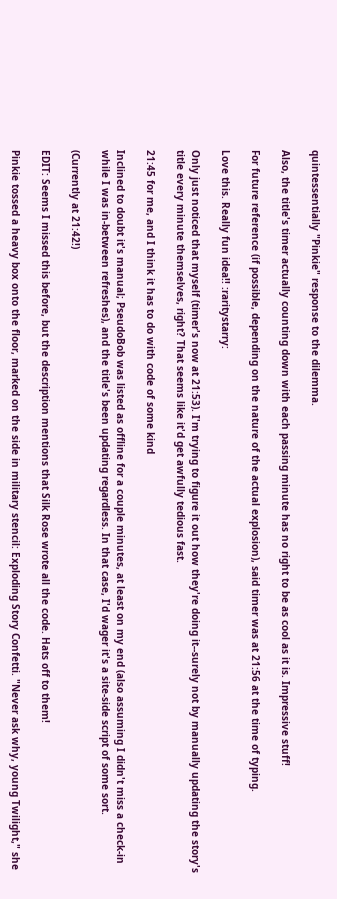quintessentially "Pinkie" response to the dilemma.

Also, the title's timer actually counting down with each passing minute has no right to be as cool as it is. Impressive stuff!

For future reference (if possible, depending on the nature of the actual explosion), said timer was at 21:56 at the time of typing.

Love this. Really fun idea!! :raritystarry:

Only just noticed that myself (timer's now at 21:53). I'm trying to figure it out how they're doing it--surely not by manually updating the story's title every minute themselves, right? That seems like it'd get awfully tedious fast.

21:45 for me, and I think it has to do with code of some kind

Inclined to doubt it's manual; PseudoBob was listed as offline for a couple minutes, at least on my end (also assuming I didn't miss a check-in while I was in-between refreshes), and the title's been updating regardless. In that case, I'd wager it's a site-side script of some sort.

(Currently at 21:42!)

EDIT: Seems I missed this before, but the description mentions that Silk Rose wrote all the code. Hats off to them!

Pinkie tossed a heavy box onto the floor, marked on the side in military stencil: Exploding Story Confetti. "Never ask why, young Twilight," she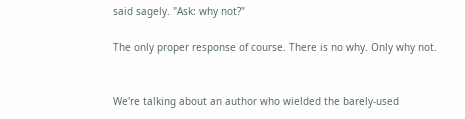said sagely. "Ask: why not?"

The only proper response of course. There is no why. Only why not.


We're talking about an author who wielded the barely-used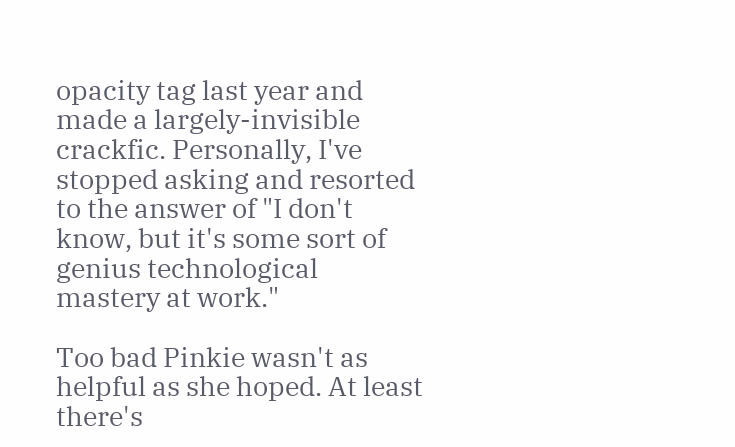opacity tag last year and made a largely-invisible crackfic. Personally, I've stopped asking and resorted to the answer of "I don't know, but it's some sort of genius technological mastery at work."

Too bad Pinkie wasn't as helpful as she hoped. At least there's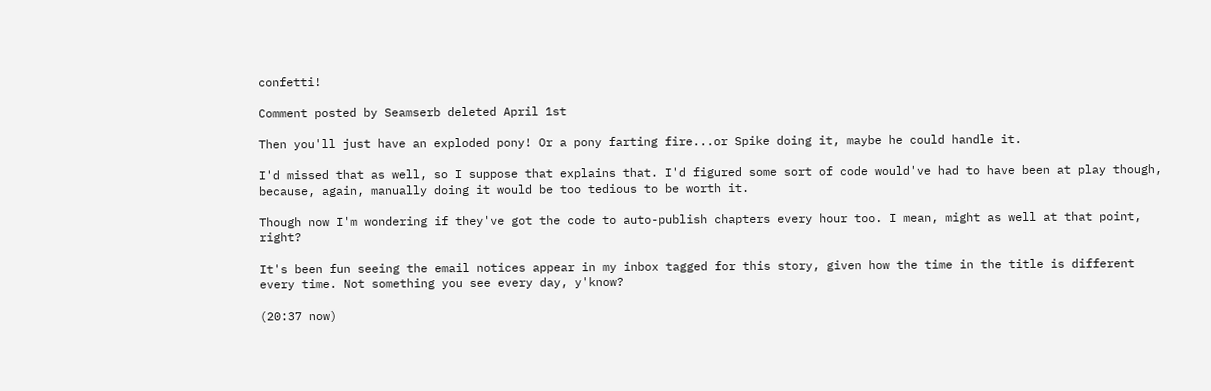confetti!

Comment posted by Seamserb deleted April 1st

Then you'll just have an exploded pony! Or a pony farting fire...or Spike doing it, maybe he could handle it.

I'd missed that as well, so I suppose that explains that. I'd figured some sort of code would've had to have been at play though, because, again, manually doing it would be too tedious to be worth it.

Though now I'm wondering if they've got the code to auto-publish chapters every hour too. I mean, might as well at that point, right?

It's been fun seeing the email notices appear in my inbox tagged for this story, given how the time in the title is different every time. Not something you see every day, y'know?

(20:37 now)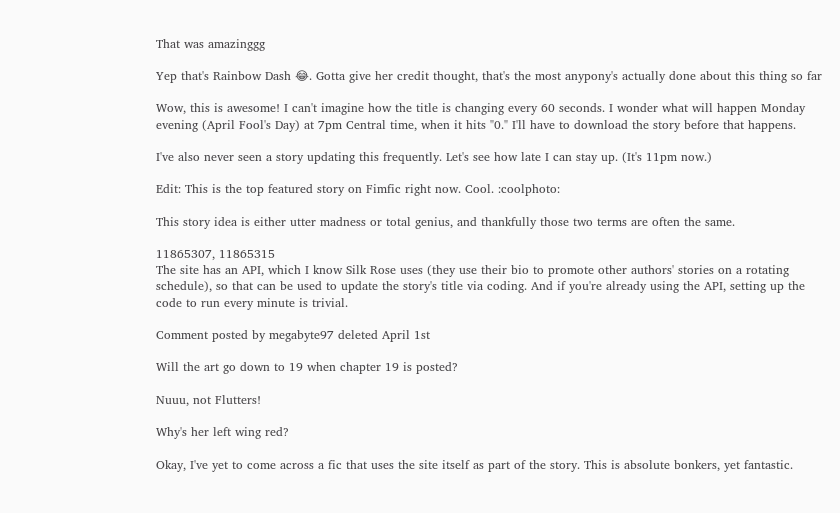That was amazinggg

Yep that's Rainbow Dash 😂. Gotta give her credit thought, that's the most anypony's actually done about this thing so far

Wow, this is awesome! I can't imagine how the title is changing every 60 seconds. I wonder what will happen Monday evening (April Fool's Day) at 7pm Central time, when it hits "0." I'll have to download the story before that happens.

I've also never seen a story updating this frequently. Let's see how late I can stay up. (It's 11pm now.)

Edit: This is the top featured story on Fimfic right now. Cool. :coolphoto:

This story idea is either utter madness or total genius, and thankfully those two terms are often the same.

11865307, 11865315
The site has an API, which I know Silk Rose uses (they use their bio to promote other authors' stories on a rotating schedule), so that can be used to update the story's title via coding. And if you're already using the API, setting up the code to run every minute is trivial.

Comment posted by megabyte97 deleted April 1st

Will the art go down to 19 when chapter 19 is posted?

Nuuu, not Flutters!

Why's her left wing red?

Okay, I've yet to come across a fic that uses the site itself as part of the story. This is absolute bonkers, yet fantastic.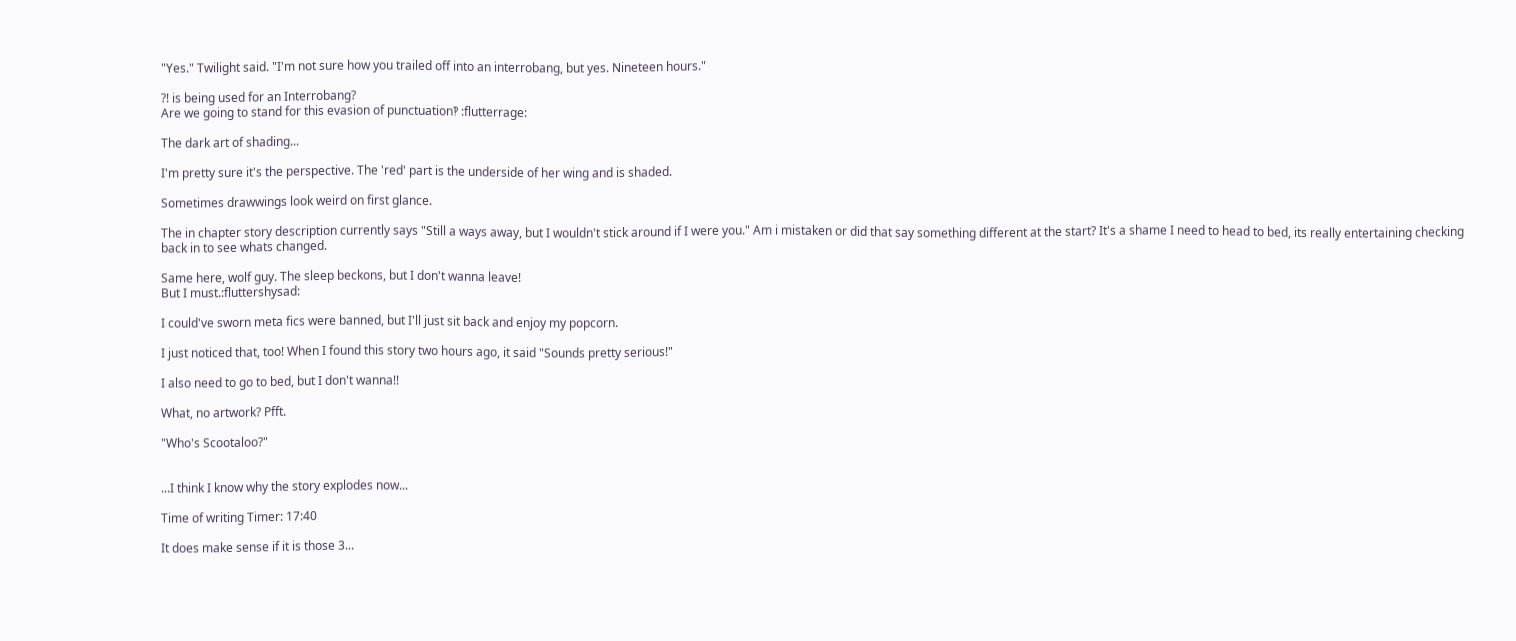"Yes." Twilight said. "I'm not sure how you trailed off into an interrobang, but yes. Nineteen hours."

?! is being used for an Interrobang?
Are we going to stand for this evasion of punctuation‽ :flutterrage:

The dark art of shading...

I'm pretty sure it's the perspective. The 'red' part is the underside of her wing and is shaded.

Sometimes drawwings look weird on first glance.

The in chapter story description currently says "Still a ways away, but I wouldn't stick around if I were you." Am i mistaken or did that say something different at the start? It's a shame I need to head to bed, its really entertaining checking back in to see whats changed.

Same here, wolf guy. The sleep beckons, but I don't wanna leave!
But I must.:fluttershysad:

I could've sworn meta fics were banned, but I'll just sit back and enjoy my popcorn.

I just noticed that, too! When I found this story two hours ago, it said "Sounds pretty serious!"

I also need to go to bed, but I don't wanna!!

What, no artwork? Pfft.

"Who's Scootaloo?"


...I think I know why the story explodes now...

Time of writing Timer: 17:40

It does make sense if it is those 3...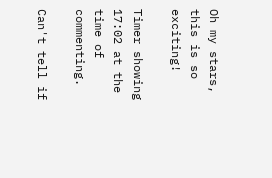Oh my stars, this is so exciting!

Timer showing 17:02 at the time of commenting.

Can't tell if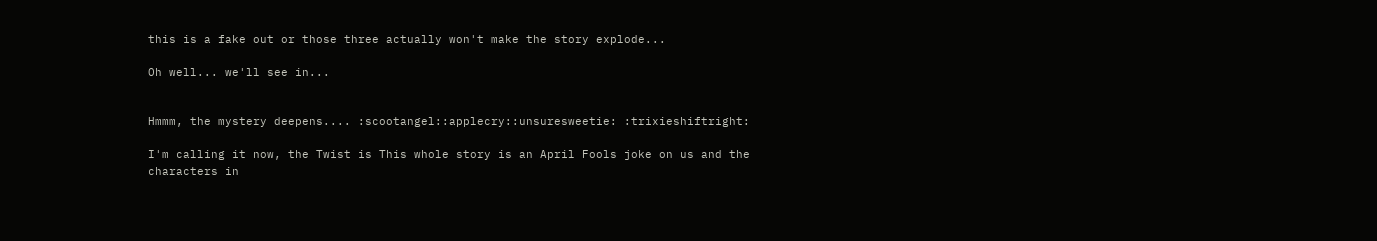this is a fake out or those three actually won't make the story explode...

Oh well... we'll see in...


Hmmm, the mystery deepens.... :scootangel::applecry::unsuresweetie: :trixieshiftright:

I'm calling it now, the Twist is This whole story is an April Fools joke on us and the characters in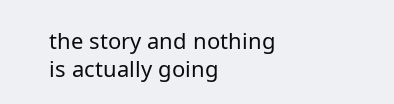the story and nothing is actually going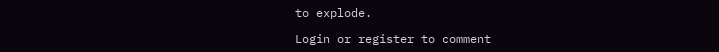to explode.

Login or register to comment